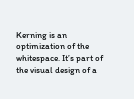Kerning is an optimization of the whitespace. It’s part of the visual design of a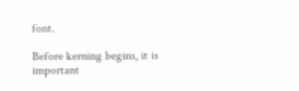font.

Before kerning begins, it is important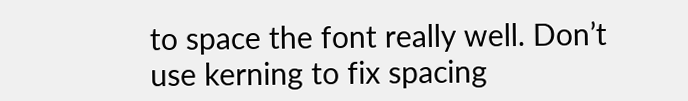to space the font really well. Don’t use kerning to fix spacing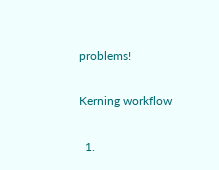problems!

Kerning workflow

  1.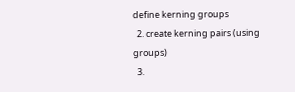define kerning groups
  2. create kerning pairs (using groups)
  3.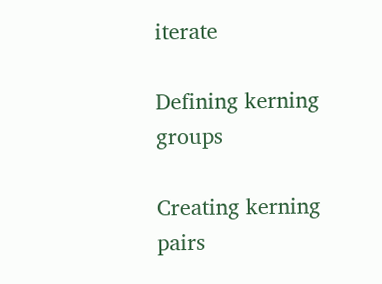iterate

Defining kerning groups

Creating kerning pairs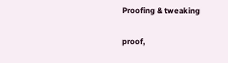Proofing & tweaking

proof,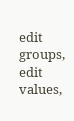edit groups, edit values,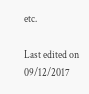etc.

Last edited on 09/12/2017